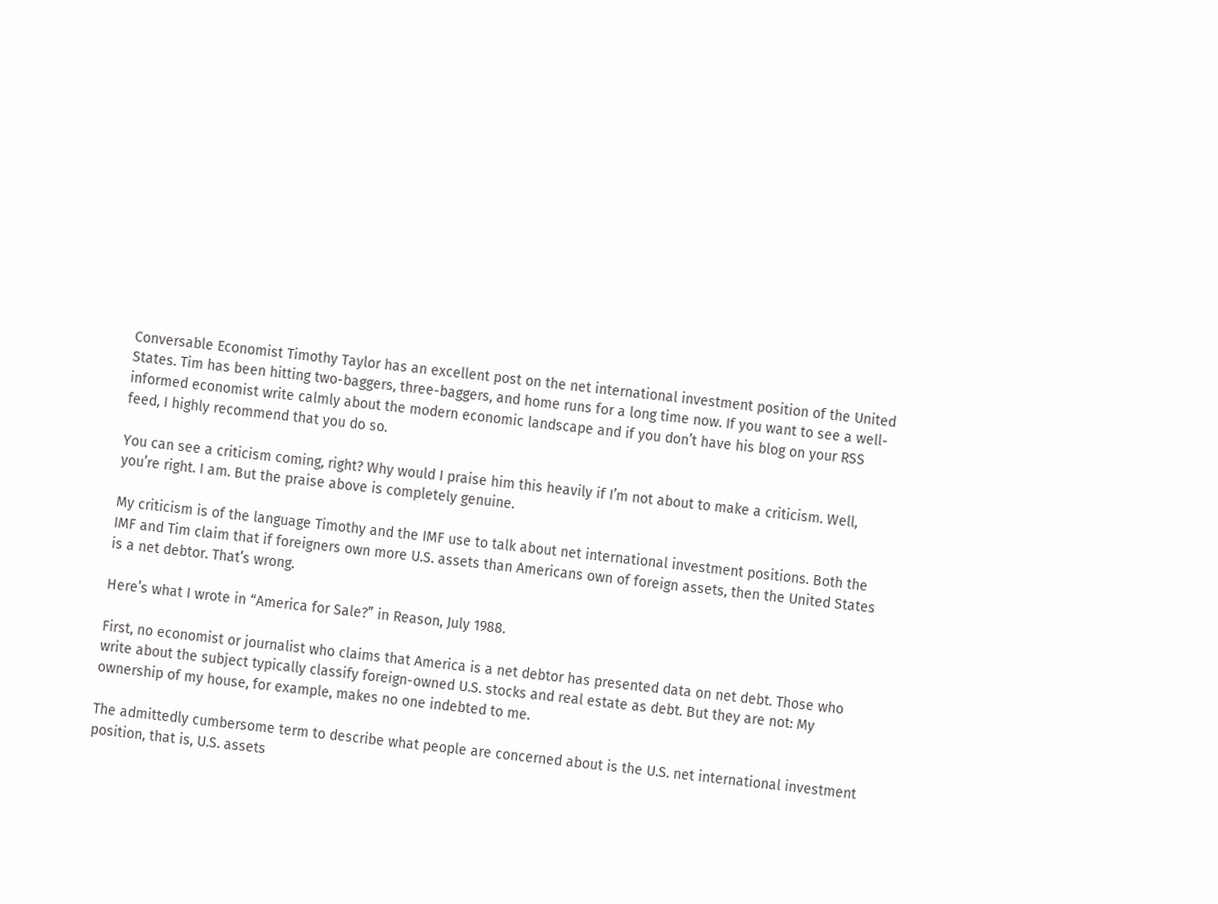Conversable Economist Timothy Taylor has an excellent post on the net international investment position of the United States. Tim has been hitting two-baggers, three-baggers, and home runs for a long time now. If you want to see a well-informed economist write calmly about the modern economic landscape and if you don’t have his blog on your RSS feed, I highly recommend that you do so.

You can see a criticism coming, right? Why would I praise him this heavily if I’m not about to make a criticism. Well, you’re right. I am. But the praise above is completely genuine.

My criticism is of the language Timothy and the IMF use to talk about net international investment positions. Both the IMF and Tim claim that if foreigners own more U.S. assets than Americans own of foreign assets, then the United States is a net debtor. That’s wrong.

Here’s what I wrote in “America for Sale?” in Reason, July 1988.

First, no economist or journalist who claims that America is a net debtor has presented data on net debt. Those who write about the subject typically classify foreign-owned U.S. stocks and real estate as debt. But they are not: My ownership of my house, for example, makes no one indebted to me.

The admittedly cumbersome term to describe what people are concerned about is the U.S. net international investment position, that is, U.S. assets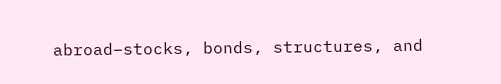abroad–stocks, bonds, structures, and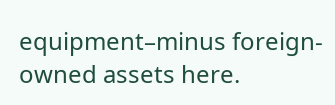equipment–minus foreign-owned assets here.